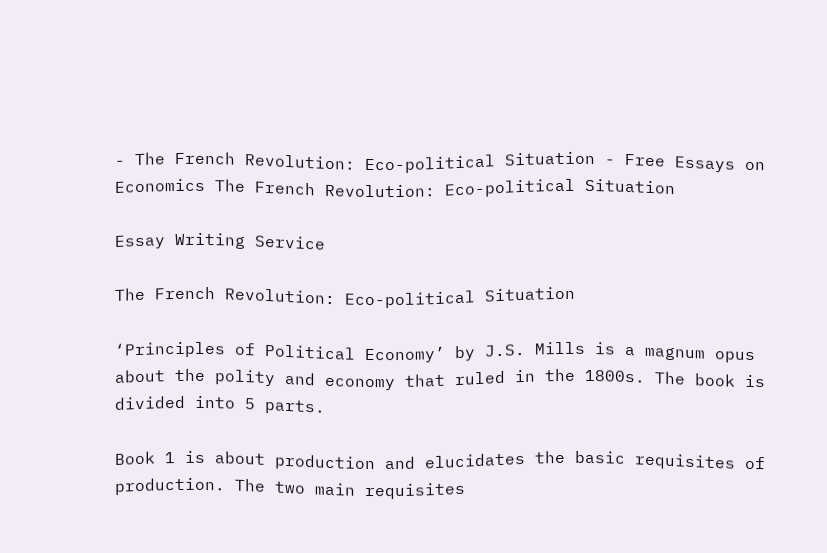- The French Revolution: Eco-political Situation - Free Essays on Economics The French Revolution: Eco-political Situation

Essay Writing Service

The French Revolution: Eco-political Situation

‘Principles of Political Economy’ by J.S. Mills is a magnum opus about the polity and economy that ruled in the 1800s. The book is divided into 5 parts.

Book 1 is about production and elucidates the basic requisites of production. The two main requisites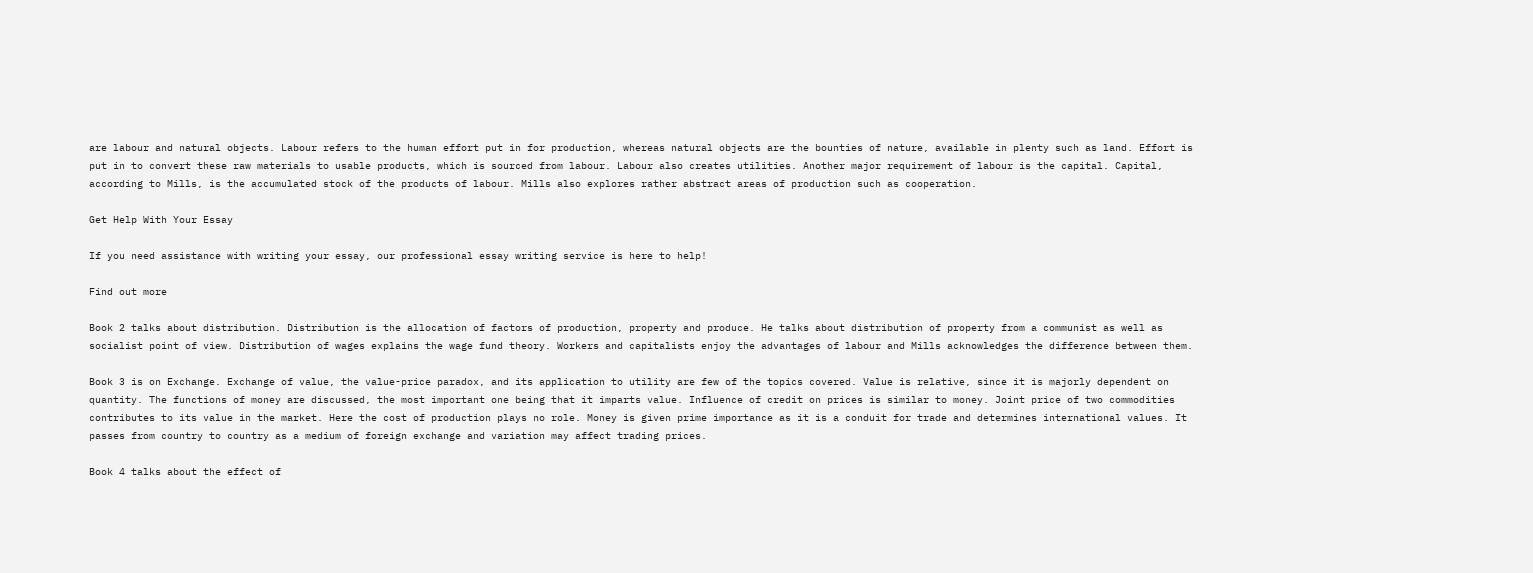are labour and natural objects. Labour refers to the human effort put in for production, whereas natural objects are the bounties of nature, available in plenty such as land. Effort is put in to convert these raw materials to usable products, which is sourced from labour. Labour also creates utilities. Another major requirement of labour is the capital. Capital, according to Mills, is the accumulated stock of the products of labour. Mills also explores rather abstract areas of production such as cooperation.

Get Help With Your Essay

If you need assistance with writing your essay, our professional essay writing service is here to help!

Find out more

Book 2 talks about distribution. Distribution is the allocation of factors of production, property and produce. He talks about distribution of property from a communist as well as socialist point of view. Distribution of wages explains the wage fund theory. Workers and capitalists enjoy the advantages of labour and Mills acknowledges the difference between them.

Book 3 is on Exchange. Exchange of value, the value-price paradox, and its application to utility are few of the topics covered. Value is relative, since it is majorly dependent on quantity. The functions of money are discussed, the most important one being that it imparts value. Influence of credit on prices is similar to money. Joint price of two commodities contributes to its value in the market. Here the cost of production plays no role. Money is given prime importance as it is a conduit for trade and determines international values. It passes from country to country as a medium of foreign exchange and variation may affect trading prices.

Book 4 talks about the effect of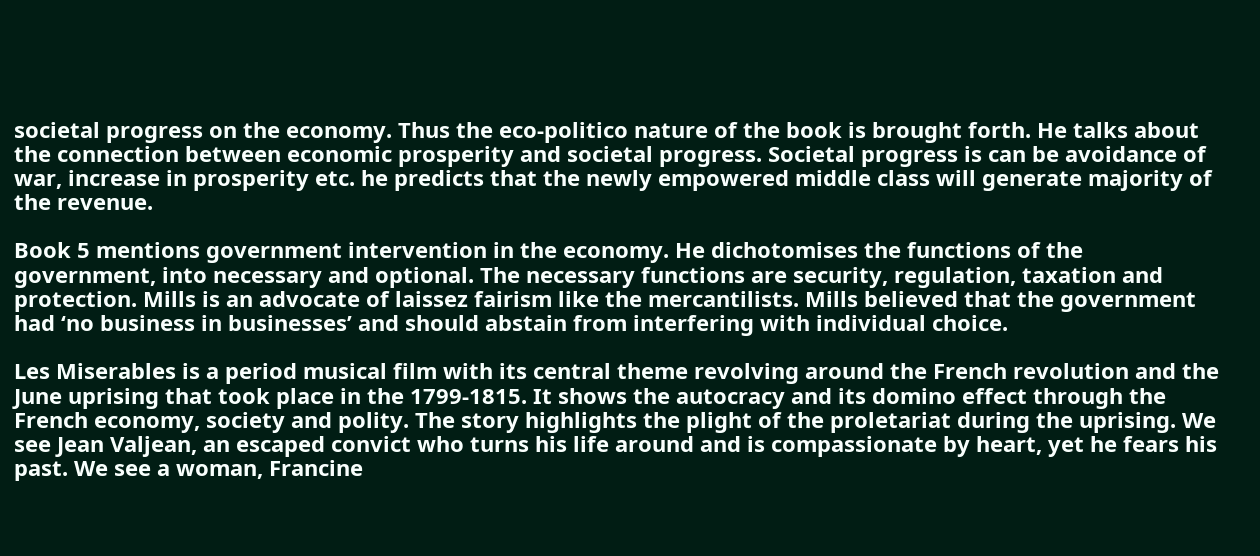societal progress on the economy. Thus the eco-politico nature of the book is brought forth. He talks about the connection between economic prosperity and societal progress. Societal progress is can be avoidance of war, increase in prosperity etc. he predicts that the newly empowered middle class will generate majority of the revenue.

Book 5 mentions government intervention in the economy. He dichotomises the functions of the government, into necessary and optional. The necessary functions are security, regulation, taxation and protection. Mills is an advocate of laissez fairism like the mercantilists. Mills believed that the government had ‘no business in businesses’ and should abstain from interfering with individual choice.

Les Miserables is a period musical film with its central theme revolving around the French revolution and the June uprising that took place in the 1799-1815. It shows the autocracy and its domino effect through the French economy, society and polity. The story highlights the plight of the proletariat during the uprising. We see Jean Valjean, an escaped convict who turns his life around and is compassionate by heart, yet he fears his past. We see a woman, Francine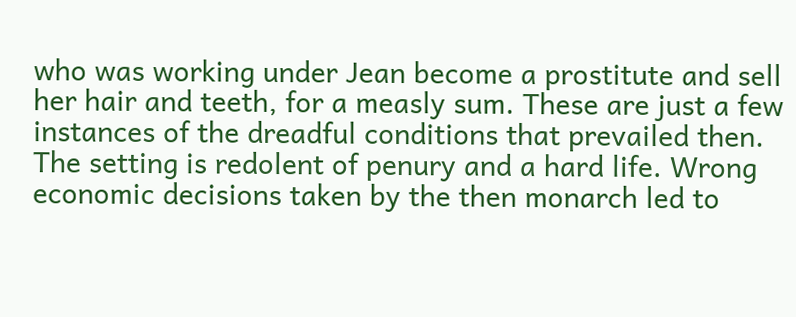who was working under Jean become a prostitute and sell her hair and teeth, for a measly sum. These are just a few instances of the dreadful conditions that prevailed then. The setting is redolent of penury and a hard life. Wrong economic decisions taken by the then monarch led to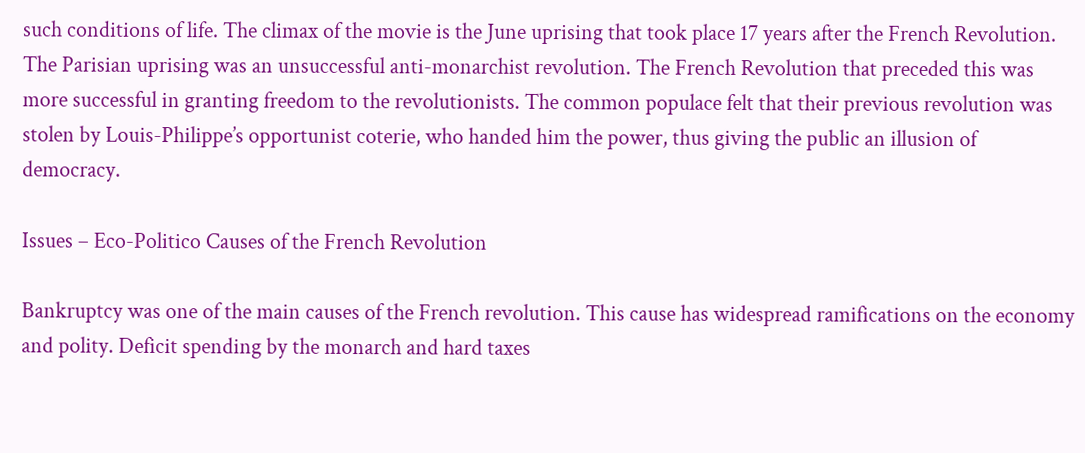such conditions of life. The climax of the movie is the June uprising that took place 17 years after the French Revolution. The Parisian uprising was an unsuccessful anti-monarchist revolution. The French Revolution that preceded this was more successful in granting freedom to the revolutionists. The common populace felt that their previous revolution was stolen by Louis-Philippe’s opportunist coterie, who handed him the power, thus giving the public an illusion of democracy.

Issues – Eco-Politico Causes of the French Revolution

Bankruptcy was one of the main causes of the French revolution. This cause has widespread ramifications on the economy and polity. Deficit spending by the monarch and hard taxes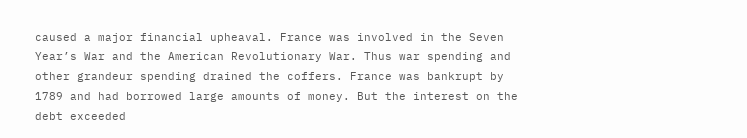caused a major financial upheaval. France was involved in the Seven Year’s War and the American Revolutionary War. Thus war spending and other grandeur spending drained the coffers. France was bankrupt by 1789 and had borrowed large amounts of money. But the interest on the debt exceeded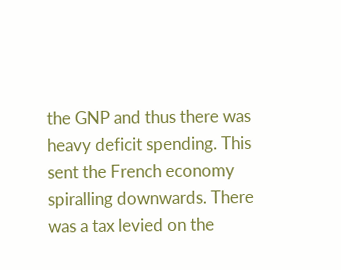the GNP and thus there was heavy deficit spending. This sent the French economy spiralling downwards. There was a tax levied on the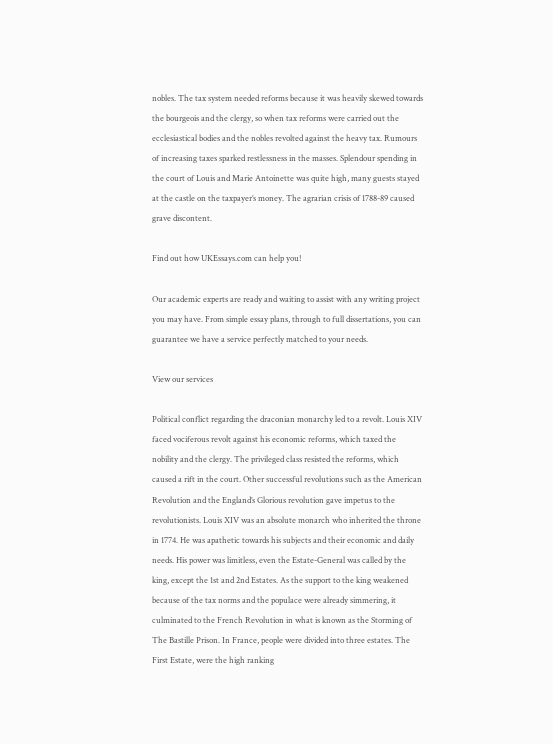nobles. The tax system needed reforms because it was heavily skewed towards the bourgeois and the clergy, so when tax reforms were carried out the ecclesiastical bodies and the nobles revolted against the heavy tax. Rumours of increasing taxes sparked restlessness in the masses. Splendour spending in the court of Louis and Marie Antoinette was quite high, many guests stayed at the castle on the taxpayer’s money. The agrarian crisis of 1788-89 caused grave discontent.

Find out how UKEssays.com can help you!

Our academic experts are ready and waiting to assist with any writing project you may have. From simple essay plans, through to full dissertations, you can guarantee we have a service perfectly matched to your needs.

View our services

Political conflict regarding the draconian monarchy led to a revolt. Louis XIV faced vociferous revolt against his economic reforms, which taxed the nobility and the clergy. The privileged class resisted the reforms, which caused a rift in the court. Other successful revolutions such as the American Revolution and the England’s Glorious revolution gave impetus to the revolutionists. Louis XIV was an absolute monarch who inherited the throne in 1774. He was apathetic towards his subjects and their economic and daily needs. His power was limitless, even the Estate-General was called by the king, except the 1st and 2nd Estates. As the support to the king weakened because of the tax norms and the populace were already simmering, it culminated to the French Revolution in what is known as the Storming of The Bastille Prison. In France, people were divided into three estates. The First Estate, were the high ranking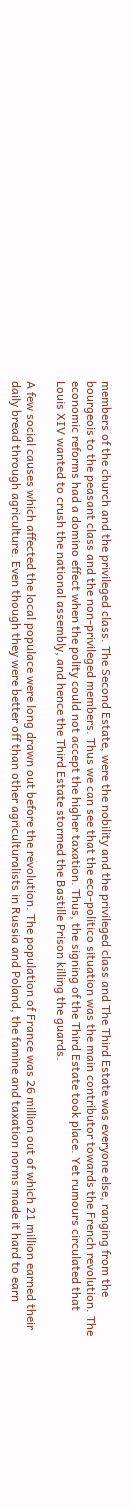members of the church and the privileged class. The Second Estate, were the nobility and the privileged class and The Third Estate was everyone else, ranging from the bourgeois to the peasant class and the non-privileged members. Thus we can see that the eco-politico situation was the main contributor towards the French revolution. The economic reforms had a domino effect when the polity could not accept the higher taxation. Thus, the signing of the Third Estate took place. Yet rumours circulated that Louis XIV wanted to crush the national assembly, and hence the Third Estate stormed the Bastille Prison killing the guards.

A few social causes which affected the local populace were long drawn out before the revolution. The population of France was 26 million out of which 21 million earned their daily bread through agriculture. Even though they were better off than other agriculturalists in Russia and Poland, the famine and taxation norms made it hard to earn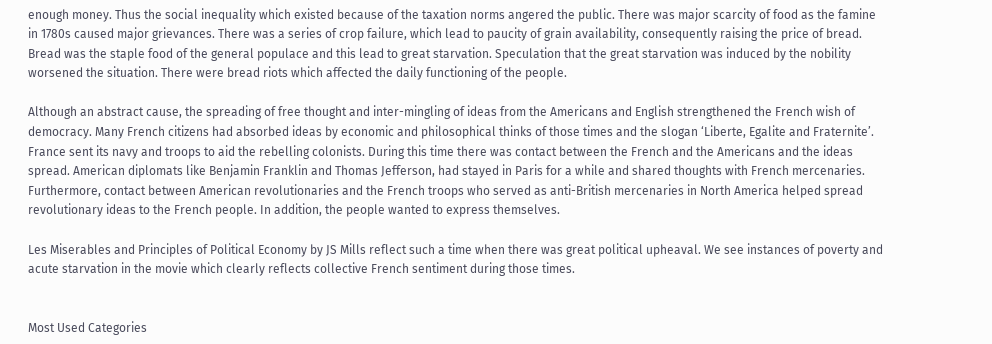enough money. Thus the social inequality which existed because of the taxation norms angered the public. There was major scarcity of food as the famine in 1780s caused major grievances. There was a series of crop failure, which lead to paucity of grain availability, consequently raising the price of bread. Bread was the staple food of the general populace and this lead to great starvation. Speculation that the great starvation was induced by the nobility worsened the situation. There were bread riots which affected the daily functioning of the people.

Although an abstract cause, the spreading of free thought and inter-mingling of ideas from the Americans and English strengthened the French wish of democracy. Many French citizens had absorbed ideas by economic and philosophical thinks of those times and the slogan ‘Liberte, Egalite and Fraternite’. France sent its navy and troops to aid the rebelling colonists. During this time there was contact between the French and the Americans and the ideas spread. American diplomats like Benjamin Franklin and Thomas Jefferson, had stayed in Paris for a while and shared thoughts with French mercenaries. Furthermore, contact between American revolutionaries and the French troops who served as anti-British mercenaries in North America helped spread revolutionary ideas to the French people. In addition, the people wanted to express themselves.

Les Miserables and Principles of Political Economy by JS Mills reflect such a time when there was great political upheaval. We see instances of poverty and acute starvation in the movie which clearly reflects collective French sentiment during those times.


Most Used Categories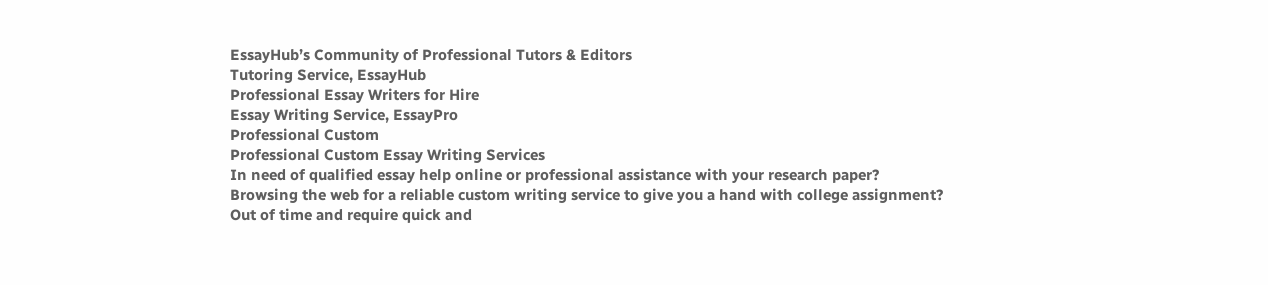EssayHub’s Community of Professional Tutors & Editors
Tutoring Service, EssayHub
Professional Essay Writers for Hire
Essay Writing Service, EssayPro
Professional Custom
Professional Custom Essay Writing Services
In need of qualified essay help online or professional assistance with your research paper?
Browsing the web for a reliable custom writing service to give you a hand with college assignment?
Out of time and require quick and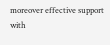moreover effective support with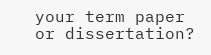your term paper or dissertation?